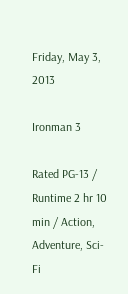Friday, May 3, 2013

Ironman 3

Rated PG-13 / Runtime 2 hr 10 min / Action, Adventure, Sci-Fi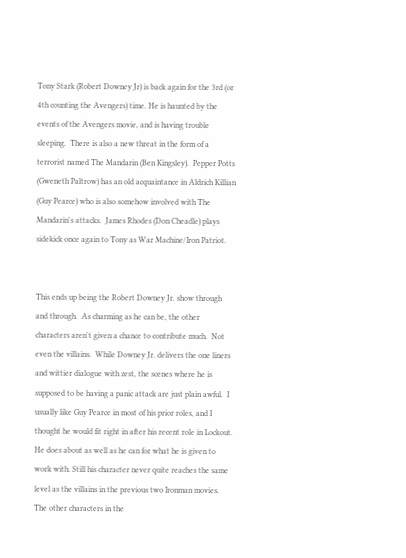Tony Stark (Robert Downey Jr) is back again for the 3rd (or 4th counting the Avengers) time. He is haunted by the events of the Avengers movie, and is having trouble sleeping.  There is also a new threat in the form of a terrorist named The Mandarin (Ben Kingsley).  Pepper Potts (Gweneth Paltrow) has an old acquaintance in Aldrich Killian (Guy Pearce) who is also somehow involved with The Mandarin's attacks.  James Rhodes (Don Cheadle) plays sidekick once again to Tony as War Machine/Iron Patriot.


This ends up being the Robert Downey Jr. show through and through.  As charming as he can be, the other characters aren't given a chance to contribute much.  Not even the villains.  While Downey Jr. delivers the one liners and wittier dialogue with zest, the scenes where he is supposed to be having a panic attack are just plain awful.  I usually like Guy Pearce in most of his prior roles, and I thought he would fit right in after his recent role in Lockout.  He does about as well as he can for what he is given to work with. Still his character never quite reaches the same level as the villains in the previous two Ironman movies.  The other characters in the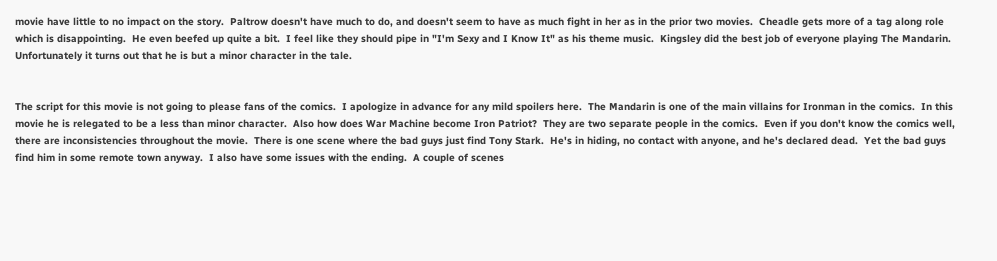movie have little to no impact on the story.  Paltrow doesn't have much to do, and doesn't seem to have as much fight in her as in the prior two movies.  Cheadle gets more of a tag along role which is disappointing.  He even beefed up quite a bit.  I feel like they should pipe in "I'm Sexy and I Know It" as his theme music.  Kingsley did the best job of everyone playing The Mandarin.  Unfortunately it turns out that he is but a minor character in the tale.


The script for this movie is not going to please fans of the comics.  I apologize in advance for any mild spoilers here.  The Mandarin is one of the main villains for Ironman in the comics.  In this movie he is relegated to be a less than minor character.  Also how does War Machine become Iron Patriot?  They are two separate people in the comics.  Even if you don't know the comics well, there are inconsistencies throughout the movie.  There is one scene where the bad guys just find Tony Stark.  He's in hiding, no contact with anyone, and he's declared dead.  Yet the bad guys find him in some remote town anyway.  I also have some issues with the ending.  A couple of scenes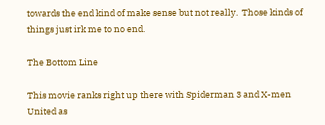towards the end kind of make sense but not really.  Those kinds of things just irk me to no end.

The Bottom Line

This movie ranks right up there with Spiderman 3 and X-men United as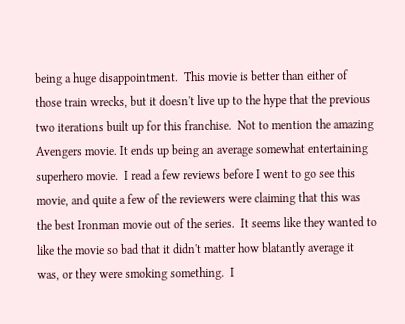being a huge disappointment.  This movie is better than either of those train wrecks, but it doesn't live up to the hype that the previous two iterations built up for this franchise.  Not to mention the amazing Avengers movie. It ends up being an average somewhat entertaining superhero movie.  I read a few reviews before I went to go see this movie, and quite a few of the reviewers were claiming that this was the best Ironman movie out of the series.  It seems like they wanted to like the movie so bad that it didn't matter how blatantly average it was, or they were smoking something.  I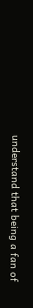understand that being a fan of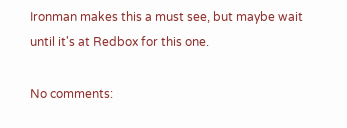Ironman makes this a must see, but maybe wait until it's at Redbox for this one.

No comments: